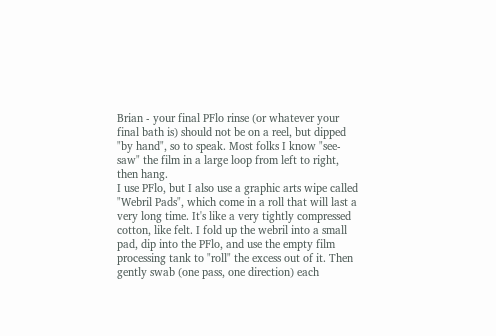Brian - your final PFlo rinse (or whatever your final bath is) should not be on a reel, but dipped "by hand", so to speak. Most folks I know "see-saw" the film in a large loop from left to right, then hang.
I use PFlo, but I also use a graphic arts wipe called "Webril Pads", which come in a roll that will last a very long time. It's like a very tightly compressed cotton, like felt. I fold up the webril into a small pad, dip into the PFlo, and use the empty film processing tank to "roll" the excess out of it. Then gently swab (one pass, one direction) each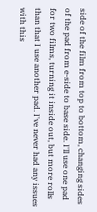side of the film from top to bottom, changing sides of the pad from e-side to base side. I'll use one pad for two films, turning it inside out, but more rolls than that I use another pad. I've never had any issues with this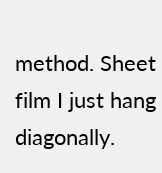method. Sheet film I just hang diagonally.